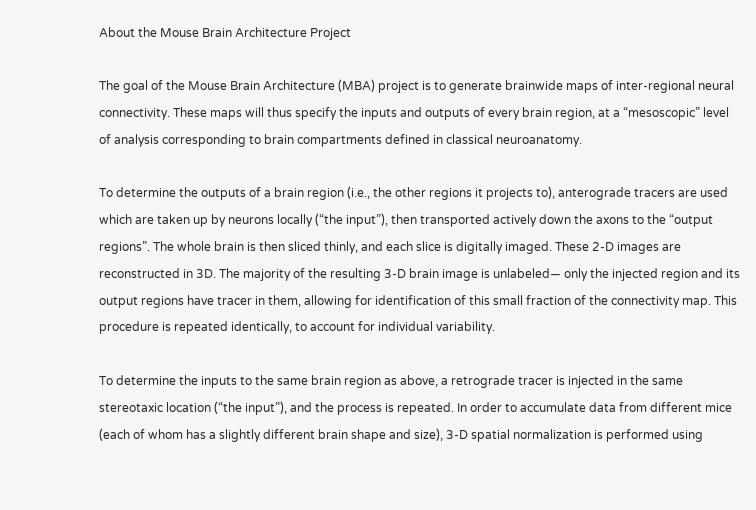About the Mouse Brain Architecture Project

The goal of the Mouse Brain Architecture (MBA) project is to generate brainwide maps of inter-regional neural connectivity. These maps will thus specify the inputs and outputs of every brain region, at a “mesoscopic” level of analysis corresponding to brain compartments defined in classical neuroanatomy.

To determine the outputs of a brain region (i.e., the other regions it projects to), anterograde tracers are used which are taken up by neurons locally (“the input”), then transported actively down the axons to the “output regions”. The whole brain is then sliced thinly, and each slice is digitally imaged. These 2-D images are reconstructed in 3D. The majority of the resulting 3-D brain image is unlabeled— only the injected region and its output regions have tracer in them, allowing for identification of this small fraction of the connectivity map. This procedure is repeated identically, to account for individual variability.

To determine the inputs to the same brain region as above, a retrograde tracer is injected in the same stereotaxic location (“the input”), and the process is repeated. In order to accumulate data from different mice (each of whom has a slightly different brain shape and size), 3-D spatial normalization is performed using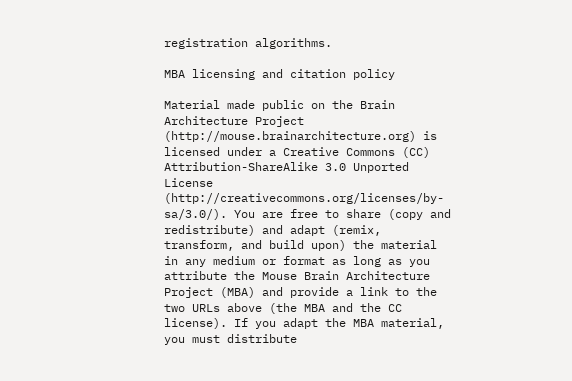registration algorithms.

MBA licensing and citation policy

Material made public on the Brain Architecture Project (http://mouse.brainarchitecture.org) is licensed under a Creative Commons (CC) Attribution-ShareAlike 3.0 Unported License (http://creativecommons.org/licenses/by-sa/3.0/). You are free to share (copy and redistribute) and adapt (remix, transform, and build upon) the material in any medium or format as long as you attribute the Mouse Brain Architecture Project (MBA) and provide a link to the two URLs above (the MBA and the CC license). If you adapt the MBA material, you must distribute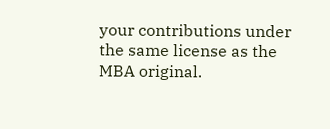your contributions under the same license as the MBA original.